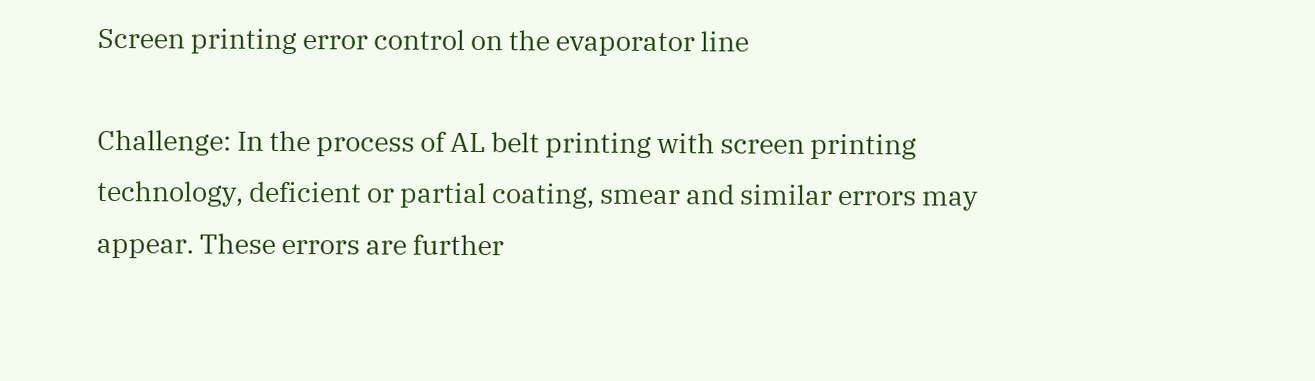Screen printing error control on the evaporator line

Challenge: In the process of AL belt printing with screen printing technology, deficient or partial coating, smear and similar errors may appear. These errors are further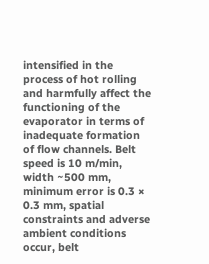intensified in the process of hot rolling and harmfully affect the functioning of the evaporator in terms of inadequate formation of flow channels. Belt speed is 10 m/min, width ~500 mm, minimum error is 0.3 × 0.3 mm, spatial constraints and adverse ambient conditions occur, belt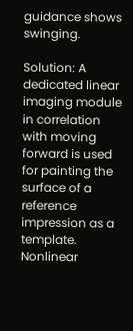guidance shows swinging.

Solution: A dedicated linear imaging module in correlation with moving forward is used for painting the surface of a reference impression as a template. Nonlinear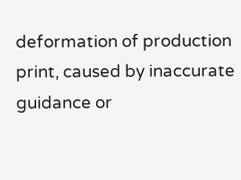deformation of production print, caused by inaccurate guidance or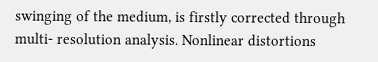swinging of the medium, is firstly corrected through multi- resolution analysis. Nonlinear distortions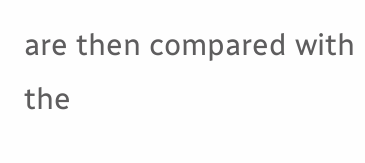are then compared with the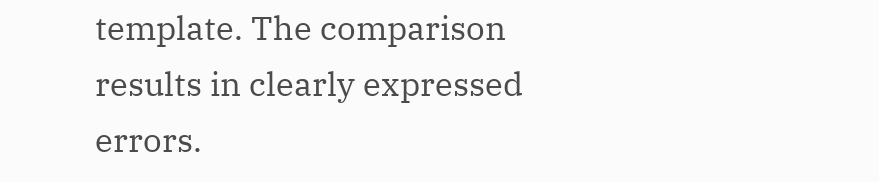template. The comparison results in clearly expressed errors.